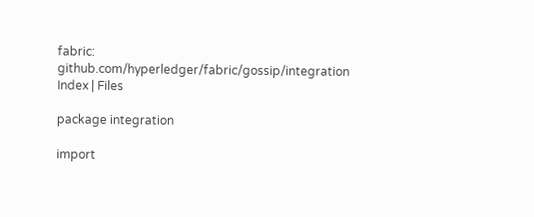fabric: github.com/hyperledger/fabric/gossip/integration Index | Files

package integration

import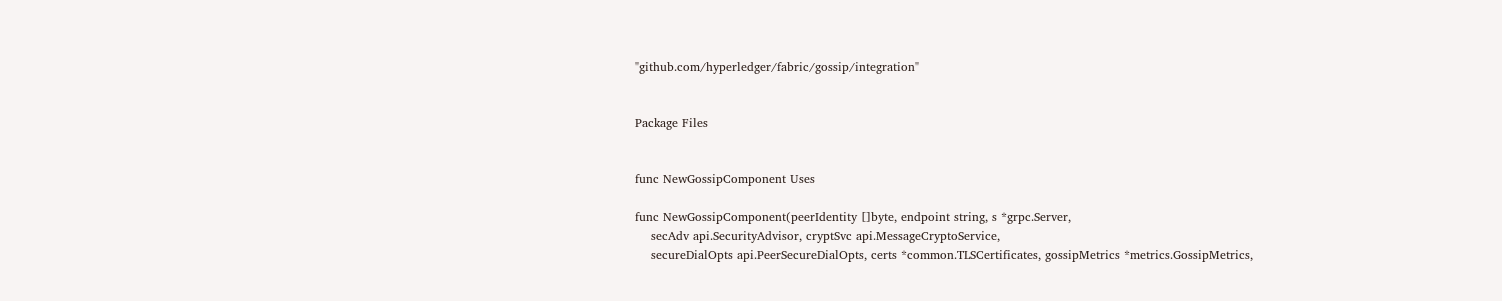"github.com/hyperledger/fabric/gossip/integration"


Package Files


func NewGossipComponent Uses

func NewGossipComponent(peerIdentity []byte, endpoint string, s *grpc.Server,
    secAdv api.SecurityAdvisor, cryptSvc api.MessageCryptoService,
    secureDialOpts api.PeerSecureDialOpts, certs *common.TLSCertificates, gossipMetrics *metrics.GossipMetrics,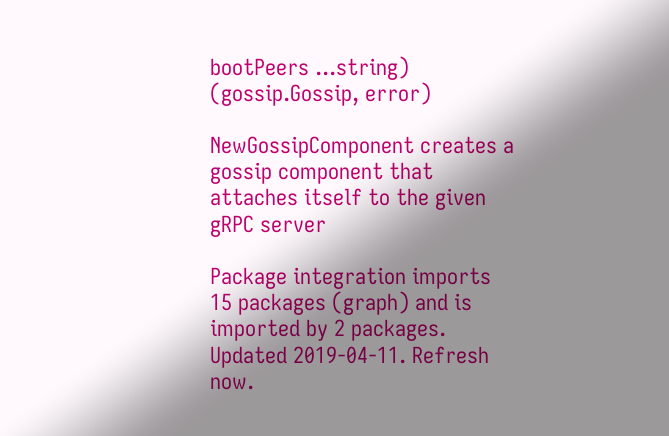bootPeers ...string) (gossip.Gossip, error)

NewGossipComponent creates a gossip component that attaches itself to the given gRPC server

Package integration imports 15 packages (graph) and is imported by 2 packages. Updated 2019-04-11. Refresh now.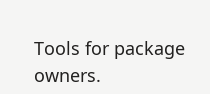Tools for package owners.